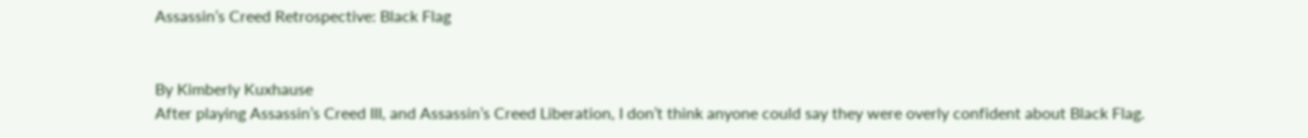Assassin’s Creed Retrospective: Black Flag


By Kimberly Kuxhause
After playing Assassin’s Creed III, and Assassin’s Creed Liberation, I don’t think anyone could say they were overly confident about Black Flag.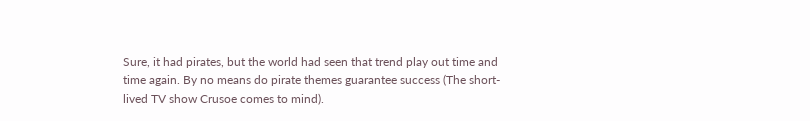Sure, it had pirates, but the world had seen that trend play out time and time again. By no means do pirate themes guarantee success (The short-lived TV show Crusoe comes to mind).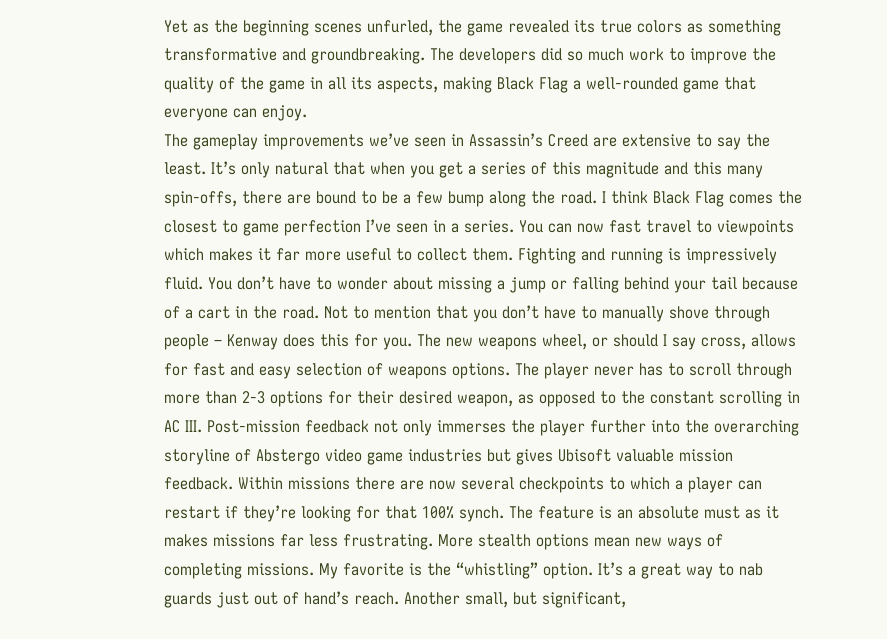Yet as the beginning scenes unfurled, the game revealed its true colors as something transformative and groundbreaking. The developers did so much work to improve the quality of the game in all its aspects, making Black Flag a well-rounded game that everyone can enjoy.
The gameplay improvements we’ve seen in Assassin’s Creed are extensive to say the least. It’s only natural that when you get a series of this magnitude and this many spin-offs, there are bound to be a few bump along the road. I think Black Flag comes the closest to game perfection I’ve seen in a series. You can now fast travel to viewpoints which makes it far more useful to collect them. Fighting and running is impressively fluid. You don’t have to wonder about missing a jump or falling behind your tail because of a cart in the road. Not to mention that you don’t have to manually shove through people – Kenway does this for you. The new weapons wheel, or should I say cross, allows for fast and easy selection of weapons options. The player never has to scroll through more than 2-3 options for their desired weapon, as opposed to the constant scrolling in AC III. Post-mission feedback not only immerses the player further into the overarching storyline of Abstergo video game industries but gives Ubisoft valuable mission feedback. Within missions there are now several checkpoints to which a player can restart if they’re looking for that 100% synch. The feature is an absolute must as it makes missions far less frustrating. More stealth options mean new ways of completing missions. My favorite is the “whistling” option. It’s a great way to nab guards just out of hand’s reach. Another small, but significant,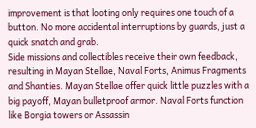improvement is that looting only requires one touch of a button. No more accidental interruptions by guards, just a quick snatch and grab.
Side missions and collectibles receive their own feedback, resulting in Mayan Stellae, Naval Forts, Animus Fragments and Shanties. Mayan Stellae offer quick little puzzles with a big payoff, Mayan bulletproof armor. Naval Forts function like Borgia towers or Assassin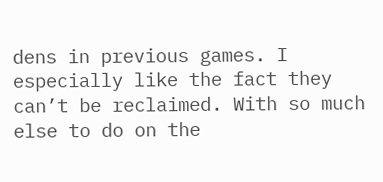dens in previous games. I especially like the fact they can’t be reclaimed. With so much else to do on the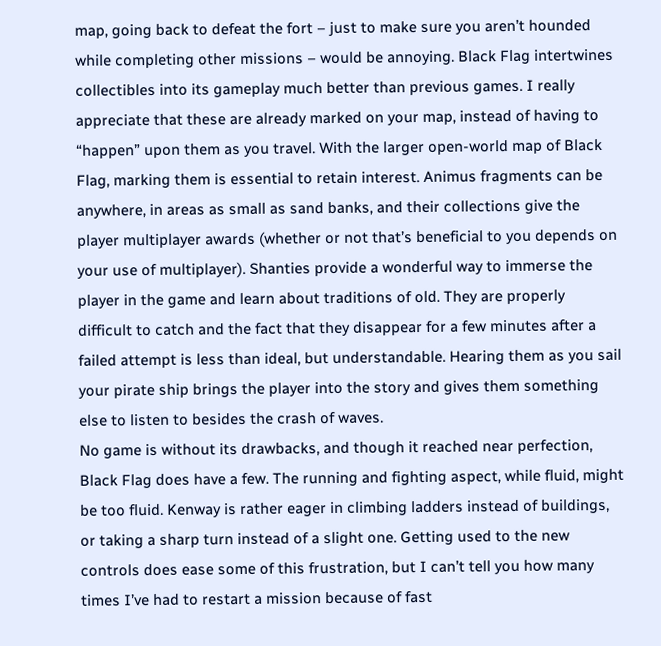map, going back to defeat the fort – just to make sure you aren’t hounded while completing other missions – would be annoying. Black Flag intertwines collectibles into its gameplay much better than previous games. I really appreciate that these are already marked on your map, instead of having to “happen” upon them as you travel. With the larger open-world map of Black Flag, marking them is essential to retain interest. Animus fragments can be anywhere, in areas as small as sand banks, and their collections give the player multiplayer awards (whether or not that’s beneficial to you depends on your use of multiplayer). Shanties provide a wonderful way to immerse the player in the game and learn about traditions of old. They are properly difficult to catch and the fact that they disappear for a few minutes after a failed attempt is less than ideal, but understandable. Hearing them as you sail your pirate ship brings the player into the story and gives them something else to listen to besides the crash of waves.
No game is without its drawbacks, and though it reached near perfection, Black Flag does have a few. The running and fighting aspect, while fluid, might be too fluid. Kenway is rather eager in climbing ladders instead of buildings, or taking a sharp turn instead of a slight one. Getting used to the new controls does ease some of this frustration, but I can’t tell you how many times I’ve had to restart a mission because of fast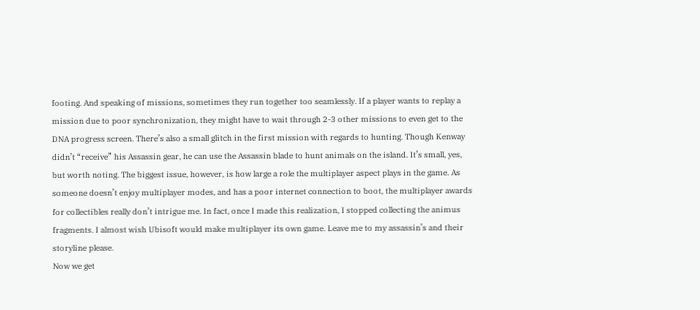footing. And speaking of missions, sometimes they run together too seamlessly. If a player wants to replay a mission due to poor synchronization, they might have to wait through 2-3 other missions to even get to the DNA progress screen. There’s also a small glitch in the first mission with regards to hunting. Though Kenway didn’t “receive” his Assassin gear, he can use the Assassin blade to hunt animals on the island. It’s small, yes, but worth noting. The biggest issue, however, is how large a role the multiplayer aspect plays in the game. As someone doesn’t enjoy multiplayer modes, and has a poor internet connection to boot, the multiplayer awards for collectibles really don’t intrigue me. In fact, once I made this realization, I stopped collecting the animus fragments. I almost wish Ubisoft would make multiplayer its own game. Leave me to my assassin’s and their storyline please.
Now we get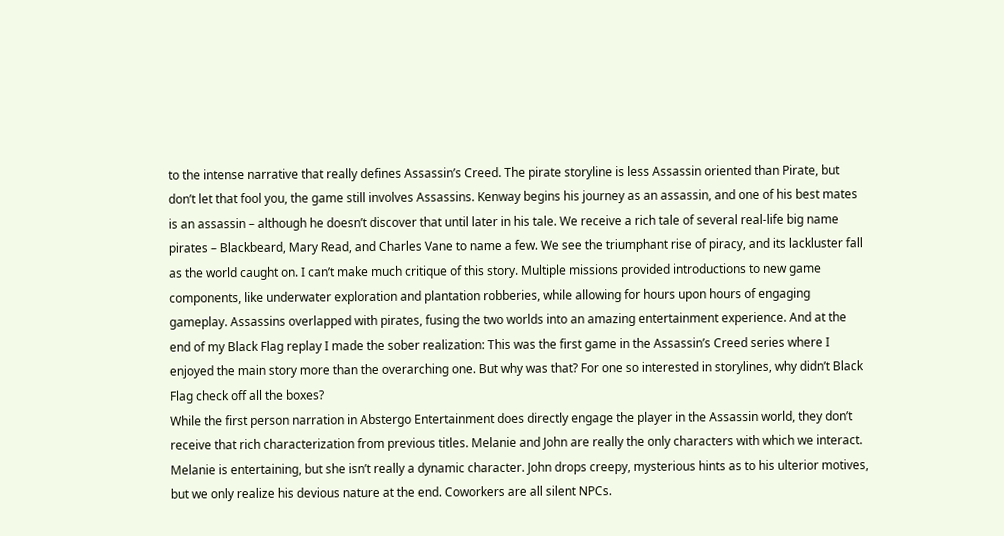to the intense narrative that really defines Assassin’s Creed. The pirate storyline is less Assassin oriented than Pirate, but don’t let that fool you, the game still involves Assassins. Kenway begins his journey as an assassin, and one of his best mates is an assassin – although he doesn’t discover that until later in his tale. We receive a rich tale of several real-life big name pirates – Blackbeard, Mary Read, and Charles Vane to name a few. We see the triumphant rise of piracy, and its lackluster fall as the world caught on. I can’t make much critique of this story. Multiple missions provided introductions to new game components, like underwater exploration and plantation robberies, while allowing for hours upon hours of engaging gameplay. Assassins overlapped with pirates, fusing the two worlds into an amazing entertainment experience. And at the end of my Black Flag replay I made the sober realization: This was the first game in the Assassin’s Creed series where I enjoyed the main story more than the overarching one. But why was that? For one so interested in storylines, why didn’t Black Flag check off all the boxes?
While the first person narration in Abstergo Entertainment does directly engage the player in the Assassin world, they don’t receive that rich characterization from previous titles. Melanie and John are really the only characters with which we interact. Melanie is entertaining, but she isn’t really a dynamic character. John drops creepy, mysterious hints as to his ulterior motives, but we only realize his devious nature at the end. Coworkers are all silent NPCs.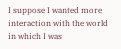I suppose I wanted more interaction with the world in which I was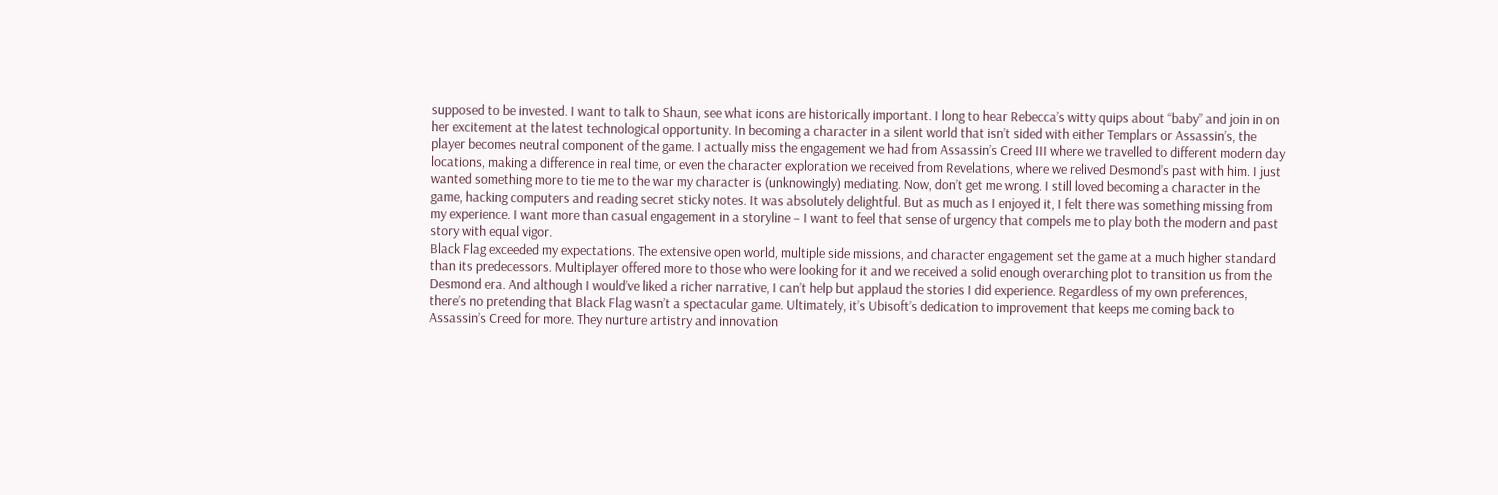supposed to be invested. I want to talk to Shaun, see what icons are historically important. I long to hear Rebecca’s witty quips about “baby” and join in on her excitement at the latest technological opportunity. In becoming a character in a silent world that isn’t sided with either Templars or Assassin’s, the player becomes neutral component of the game. I actually miss the engagement we had from Assassin’s Creed III where we travelled to different modern day locations, making a difference in real time, or even the character exploration we received from Revelations, where we relived Desmond’s past with him. I just wanted something more to tie me to the war my character is (unknowingly) mediating. Now, don’t get me wrong. I still loved becoming a character in the game, hacking computers and reading secret sticky notes. It was absolutely delightful. But as much as I enjoyed it, I felt there was something missing from my experience. I want more than casual engagement in a storyline – I want to feel that sense of urgency that compels me to play both the modern and past story with equal vigor.
Black Flag exceeded my expectations. The extensive open world, multiple side missions, and character engagement set the game at a much higher standard than its predecessors. Multiplayer offered more to those who were looking for it and we received a solid enough overarching plot to transition us from the Desmond era. And although I would’ve liked a richer narrative, I can’t help but applaud the stories I did experience. Regardless of my own preferences, there’s no pretending that Black Flag wasn’t a spectacular game. Ultimately, it’s Ubisoft’s dedication to improvement that keeps me coming back to Assassin’s Creed for more. They nurture artistry and innovation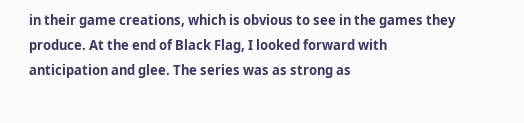in their game creations, which is obvious to see in the games they produce. At the end of Black Flag, I looked forward with anticipation and glee. The series was as strong as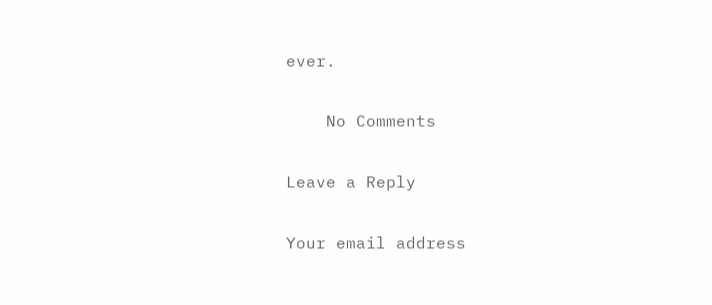ever.

    No Comments

Leave a Reply

Your email address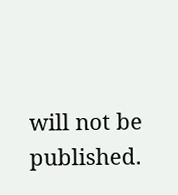will not be published.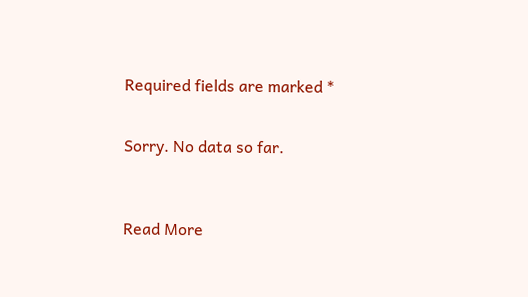Required fields are marked *


Sorry. No data so far.



Read More